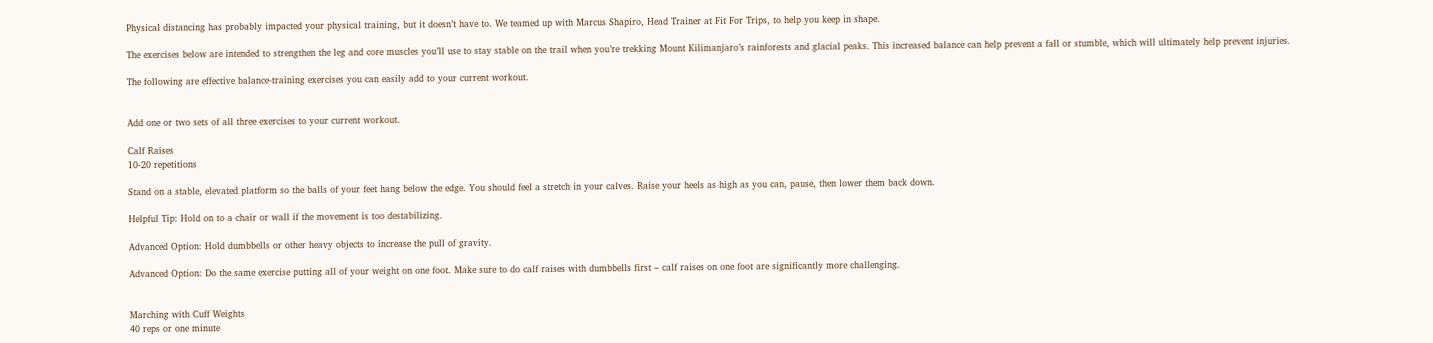Physical distancing has probably impacted your physical training, but it doesn’t have to. We teamed up with Marcus Shapiro, Head Trainer at Fit For Trips, to help you keep in shape.

The exercises below are intended to strengthen the leg and core muscles you’ll use to stay stable on the trail when you’re trekking Mount Kilimanjaro’s rainforests and glacial peaks. This increased balance can help prevent a fall or stumble, which will ultimately help prevent injuries.

The following are effective balance-training exercises you can easily add to your current workout.


Add one or two sets of all three exercises to your current workout.

Calf Raises
10-20 repetitions

Stand on a stable, elevated platform so the balls of your feet hang below the edge. You should feel a stretch in your calves. Raise your heels as high as you can, pause, then lower them back down.

Helpful Tip: Hold on to a chair or wall if the movement is too destabilizing.

Advanced Option: Hold dumbbells or other heavy objects to increase the pull of gravity.

Advanced Option: Do the same exercise putting all of your weight on one foot. Make sure to do calf raises with dumbbells first – calf raises on one foot are significantly more challenging.


Marching with Cuff Weights
40 reps or one minute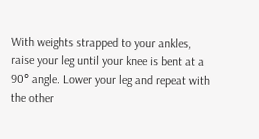With weights strapped to your ankles, raise your leg until your knee is bent at a 90° angle. Lower your leg and repeat with the other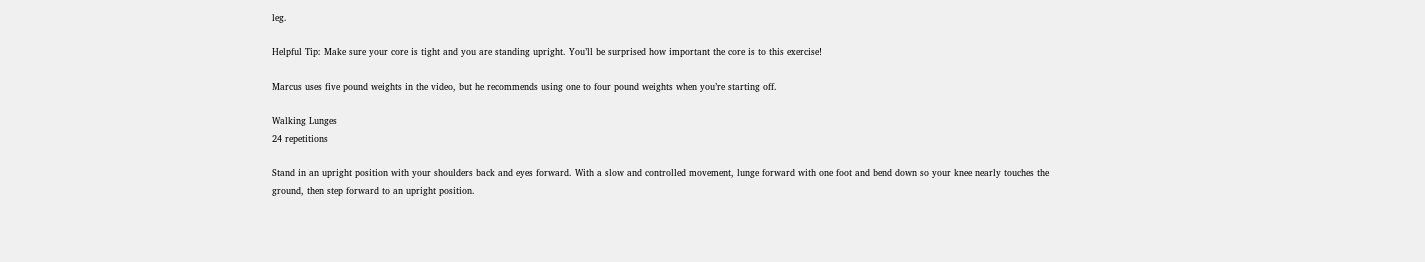leg.

Helpful Tip: Make sure your core is tight and you are standing upright. You’ll be surprised how important the core is to this exercise!

Marcus uses five pound weights in the video, but he recommends using one to four pound weights when you’re starting off.

Walking Lunges
24 repetitions

Stand in an upright position with your shoulders back and eyes forward. With a slow and controlled movement, lunge forward with one foot and bend down so your knee nearly touches the ground, then step forward to an upright position.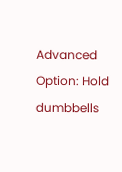Advanced Option: Hold dumbbells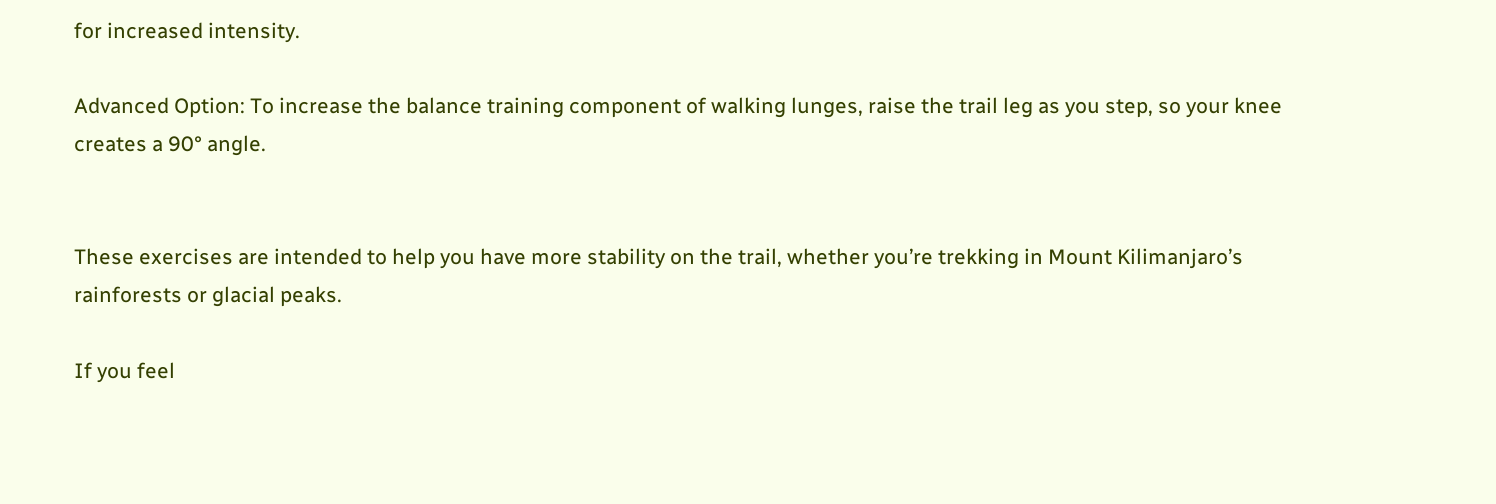for increased intensity.

Advanced Option: To increase the balance training component of walking lunges, raise the trail leg as you step, so your knee creates a 90° angle.


These exercises are intended to help you have more stability on the trail, whether you’re trekking in Mount Kilimanjaro’s rainforests or glacial peaks.

If you feel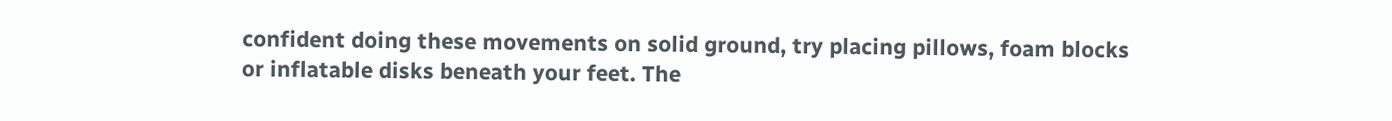confident doing these movements on solid ground, try placing pillows, foam blocks or inflatable disks beneath your feet. The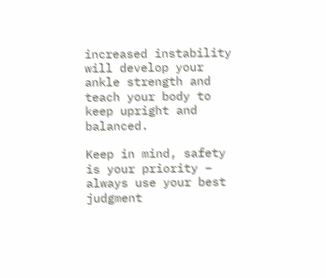increased instability will develop your ankle strength and teach your body to keep upright and balanced.

Keep in mind, safety is your priority – always use your best judgment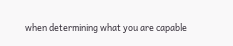when determining what you are capable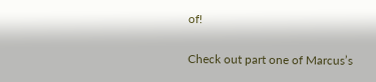of!

Check out part one of Marcus’s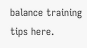balance training tips here.